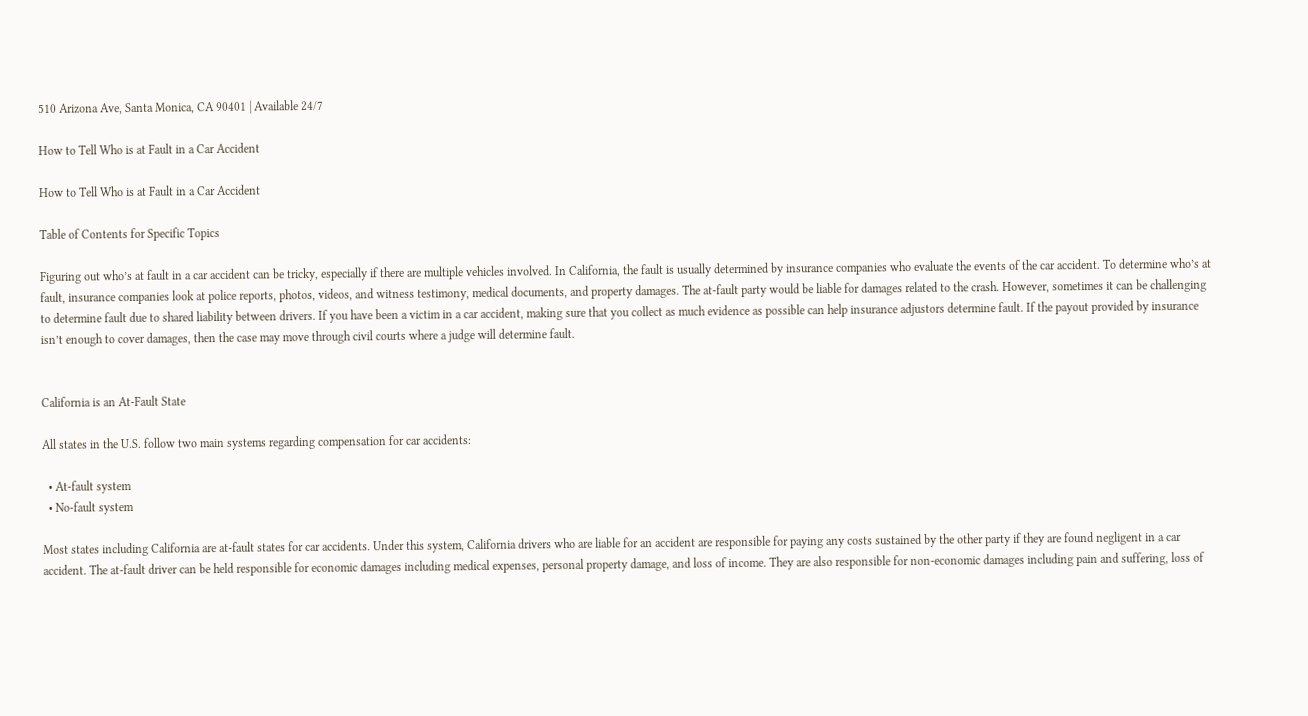510 Arizona Ave, Santa Monica, CA 90401 | Available 24/7

How to Tell Who is at Fault in a Car Accident

How to Tell Who is at Fault in a Car Accident

Table of Contents for Specific Topics

Figuring out who’s at fault in a car accident can be tricky, especially if there are multiple vehicles involved. In California, the fault is usually determined by insurance companies who evaluate the events of the car accident. To determine who’s at fault, insurance companies look at police reports, photos, videos, and witness testimony, medical documents, and property damages. The at-fault party would be liable for damages related to the crash. However, sometimes it can be challenging to determine fault due to shared liability between drivers. If you have been a victim in a car accident, making sure that you collect as much evidence as possible can help insurance adjustors determine fault. If the payout provided by insurance isn’t enough to cover damages, then the case may move through civil courts where a judge will determine fault.


California is an At-Fault State

All states in the U.S. follow two main systems regarding compensation for car accidents:

  • At-fault system
  • No-fault system

Most states including California are at-fault states for car accidents. Under this system, California drivers who are liable for an accident are responsible for paying any costs sustained by the other party if they are found negligent in a car accident. The at-fault driver can be held responsible for economic damages including medical expenses, personal property damage, and loss of income. They are also responsible for non-economic damages including pain and suffering, loss of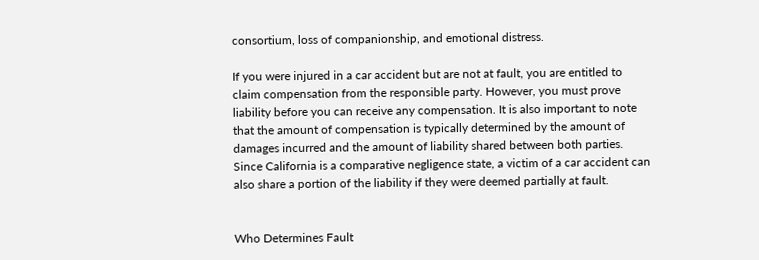consortium, loss of companionship, and emotional distress.

If you were injured in a car accident but are not at fault, you are entitled to claim compensation from the responsible party. However, you must prove liability before you can receive any compensation. It is also important to note that the amount of compensation is typically determined by the amount of damages incurred and the amount of liability shared between both parties. Since California is a comparative negligence state, a victim of a car accident can also share a portion of the liability if they were deemed partially at fault.


Who Determines Fault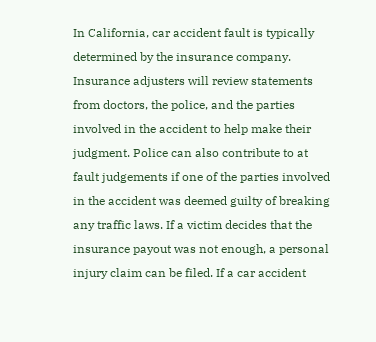In California, car accident fault is typically determined by the insurance company. Insurance adjusters will review statements from doctors, the police, and the parties involved in the accident to help make their judgment. Police can also contribute to at fault judgements if one of the parties involved in the accident was deemed guilty of breaking any traffic laws. If a victim decides that the insurance payout was not enough, a personal injury claim can be filed. If a car accident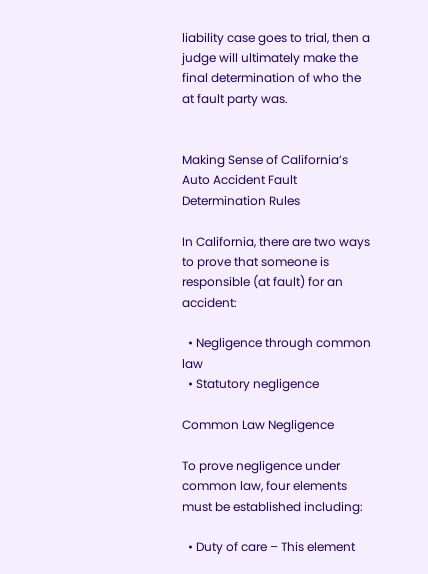liability case goes to trial, then a judge will ultimately make the final determination of who the at fault party was.


Making Sense of California’s Auto Accident Fault Determination Rules

In California, there are two ways to prove that someone is responsible (at fault) for an accident:

  • Negligence through common law
  • Statutory negligence

Common Law Negligence

To prove negligence under common law, four elements must be established including:

  • Duty of care – This element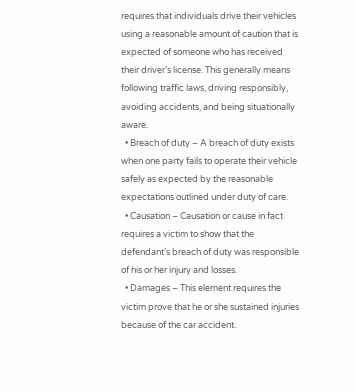requires that individuals drive their vehicles using a reasonable amount of caution that is expected of someone who has received their driver’s license. This generally means following traffic laws, driving responsibly, avoiding accidents, and being situationally aware.
  • Breach of duty – A breach of duty exists when one party fails to operate their vehicle safely as expected by the reasonable expectations outlined under duty of care.
  • Causation – Causation or cause in fact requires a victim to show that the defendant’s breach of duty was responsible of his or her injury and losses.
  • Damages – This element requires the victim prove that he or she sustained injuries because of the car accident.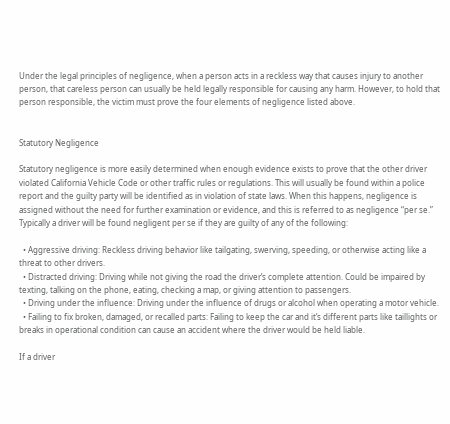Under the legal principles of negligence, when a person acts in a reckless way that causes injury to another person, that careless person can usually be held legally responsible for causing any harm. However, to hold that person responsible, the victim must prove the four elements of negligence listed above.


Statutory Negligence

Statutory negligence is more easily determined when enough evidence exists to prove that the other driver violated California Vehicle Code or other traffic rules or regulations. This will usually be found within a police report and the guilty party will be identified as in violation of state laws. When this happens, negligence is assigned without the need for further examination or evidence, and this is referred to as negligence “per se.” Typically a driver will be found negligent per se if they are guilty of any of the following:

  • Aggressive driving: Reckless driving behavior like tailgating, swerving, speeding, or otherwise acting like a threat to other drivers.
  • Distracted driving: Driving while not giving the road the driver’s complete attention. Could be impaired by texting, talking on the phone, eating, checking a map, or giving attention to passengers.
  • Driving under the influence: Driving under the influence of drugs or alcohol when operating a motor vehicle.
  • Failing to fix broken, damaged, or recalled parts: Failing to keep the car and it’s different parts like taillights or breaks in operational condition can cause an accident where the driver would be held liable.

If a driver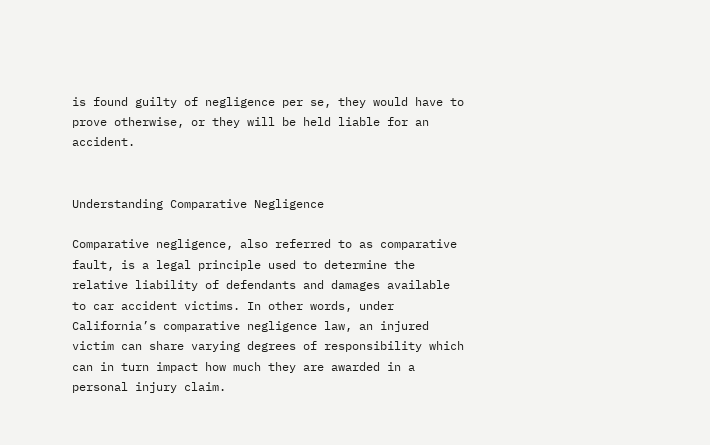is found guilty of negligence per se, they would have to prove otherwise, or they will be held liable for an accident.


Understanding Comparative Negligence

Comparative negligence, also referred to as comparative fault, is a legal principle used to determine the relative liability of defendants and damages available to car accident victims. In other words, under California’s comparative negligence law, an injured victim can share varying degrees of responsibility which can in turn impact how much they are awarded in a personal injury claim.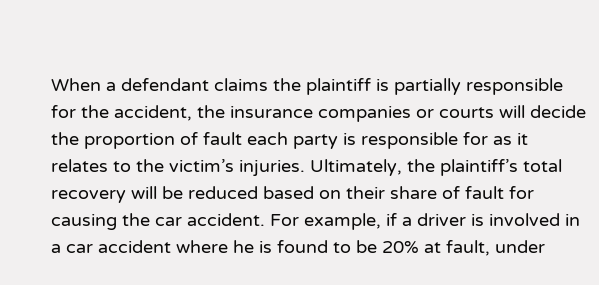When a defendant claims the plaintiff is partially responsible for the accident, the insurance companies or courts will decide the proportion of fault each party is responsible for as it relates to the victim’s injuries. Ultimately, the plaintiff’s total recovery will be reduced based on their share of fault for causing the car accident. For example, if a driver is involved in a car accident where he is found to be 20% at fault, under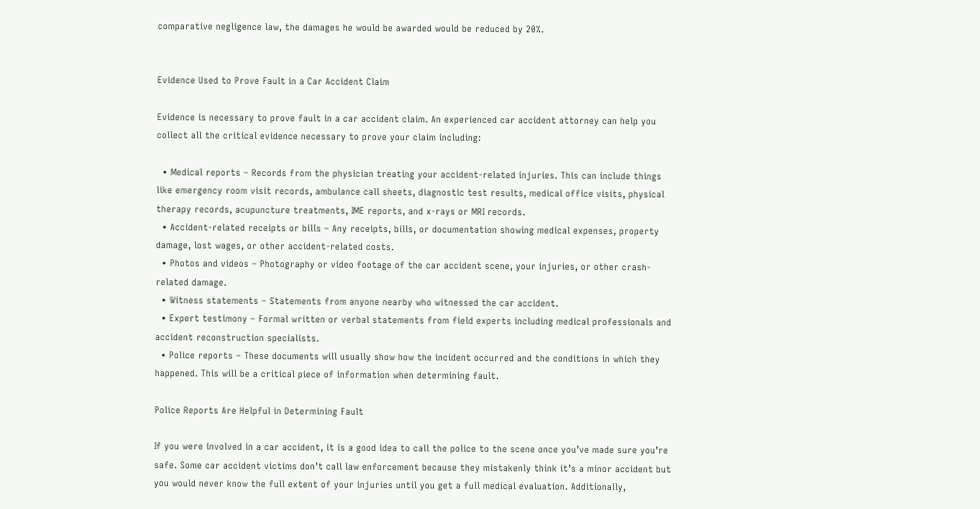comparative negligence law, the damages he would be awarded would be reduced by 20%.


Evidence Used to Prove Fault in a Car Accident Claim

Evidence is necessary to prove fault in a car accident claim. An experienced car accident attorney can help you collect all the critical evidence necessary to prove your claim including:

  • Medical reports – Records from the physician treating your accident-related injuries. This can include things like emergency room visit records, ambulance call sheets, diagnostic test results, medical office visits, physical therapy records, acupuncture treatments, IME reports, and x-rays or MRI records.
  • Accident-related receipts or bills – Any receipts, bills, or documentation showing medical expenses, property damage, lost wages, or other accident-related costs.
  • Photos and videos – Photography or video footage of the car accident scene, your injuries, or other crash-related damage.
  • Witness statements – Statements from anyone nearby who witnessed the car accident.
  • Expert testimony – Formal written or verbal statements from field experts including medical professionals and accident reconstruction specialists.
  • Police reports – These documents will usually show how the incident occurred and the conditions in which they happened. This will be a critical piece of information when determining fault.

Police Reports Are Helpful in Determining Fault

If you were involved in a car accident, it is a good idea to call the police to the scene once you’ve made sure you’re safe. Some car accident victims don’t call law enforcement because they mistakenly think it’s a minor accident but you would never know the full extent of your injuries until you get a full medical evaluation. Additionally,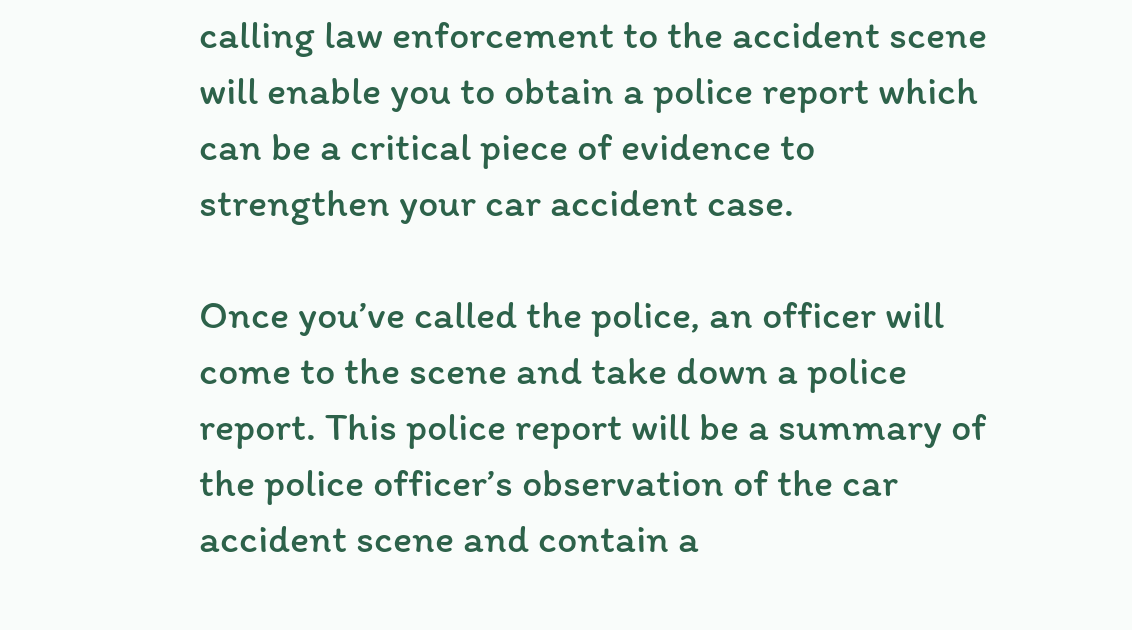calling law enforcement to the accident scene will enable you to obtain a police report which can be a critical piece of evidence to strengthen your car accident case.

Once you’ve called the police, an officer will come to the scene and take down a police report. This police report will be a summary of the police officer’s observation of the car accident scene and contain a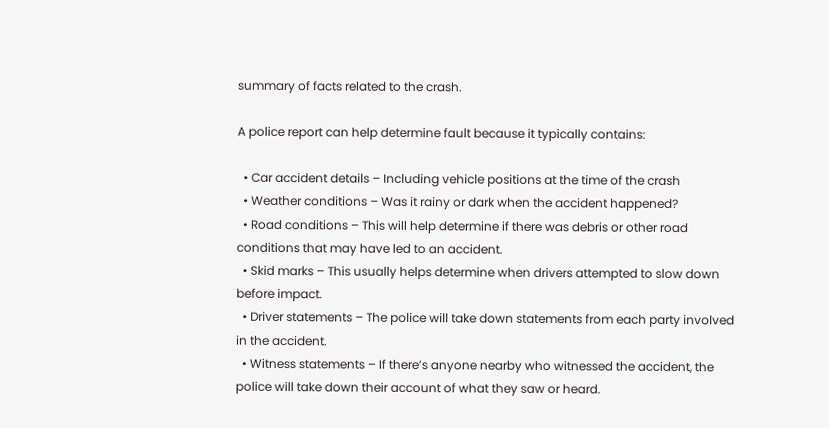summary of facts related to the crash.

A police report can help determine fault because it typically contains:

  • Car accident details – Including vehicle positions at the time of the crash
  • Weather conditions – Was it rainy or dark when the accident happened?
  • Road conditions – This will help determine if there was debris or other road conditions that may have led to an accident.
  • Skid marks – This usually helps determine when drivers attempted to slow down before impact.
  • Driver statements – The police will take down statements from each party involved in the accident.
  • Witness statements – If there’s anyone nearby who witnessed the accident, the police will take down their account of what they saw or heard.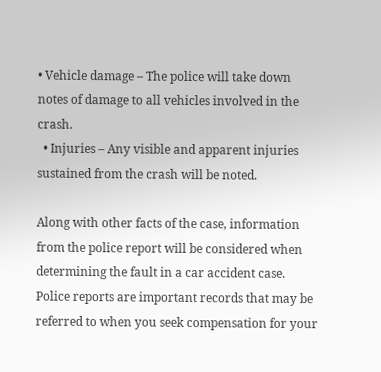• Vehicle damage – The police will take down notes of damage to all vehicles involved in the crash.
  • Injuries – Any visible and apparent injuries sustained from the crash will be noted.

Along with other facts of the case, information from the police report will be considered when determining the fault in a car accident case. Police reports are important records that may be referred to when you seek compensation for your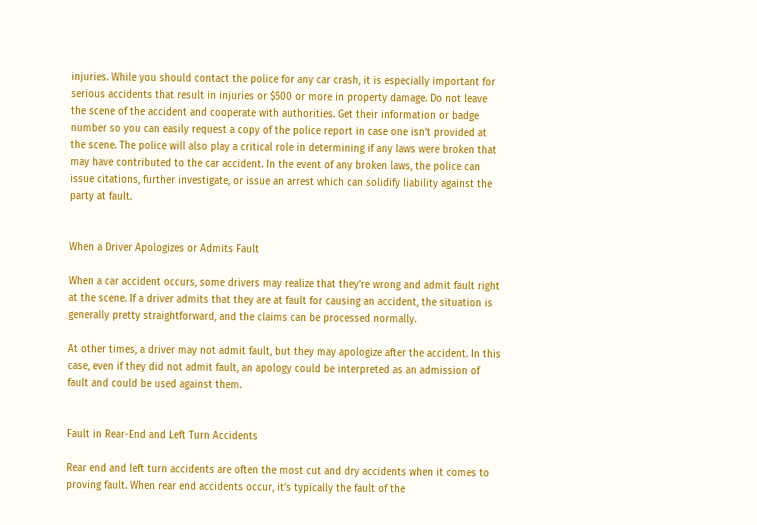injuries. While you should contact the police for any car crash, it is especially important for serious accidents that result in injuries or $500 or more in property damage. Do not leave the scene of the accident and cooperate with authorities. Get their information or badge number so you can easily request a copy of the police report in case one isn’t provided at the scene. The police will also play a critical role in determining if any laws were broken that may have contributed to the car accident. In the event of any broken laws, the police can issue citations, further investigate, or issue an arrest which can solidify liability against the party at fault.


When a Driver Apologizes or Admits Fault

When a car accident occurs, some drivers may realize that they’re wrong and admit fault right at the scene. If a driver admits that they are at fault for causing an accident, the situation is generally pretty straightforward, and the claims can be processed normally.

At other times, a driver may not admit fault, but they may apologize after the accident. In this case, even if they did not admit fault, an apology could be interpreted as an admission of fault and could be used against them.


Fault in Rear-End and Left Turn Accidents

Rear end and left turn accidents are often the most cut and dry accidents when it comes to proving fault. When rear end accidents occur, it’s typically the fault of the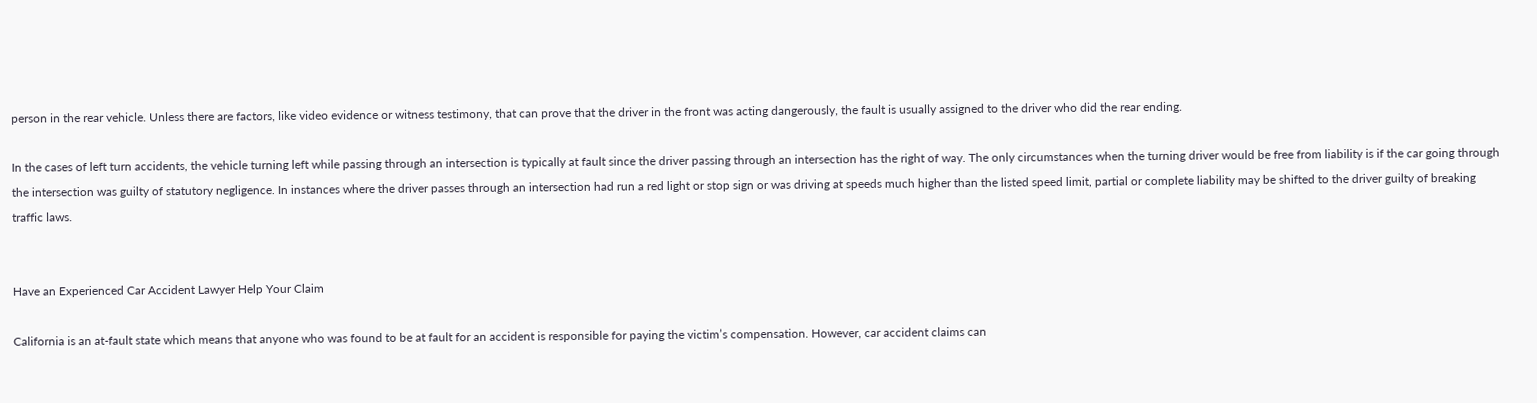person in the rear vehicle. Unless there are factors, like video evidence or witness testimony, that can prove that the driver in the front was acting dangerously, the fault is usually assigned to the driver who did the rear ending.

In the cases of left turn accidents, the vehicle turning left while passing through an intersection is typically at fault since the driver passing through an intersection has the right of way. The only circumstances when the turning driver would be free from liability is if the car going through the intersection was guilty of statutory negligence. In instances where the driver passes through an intersection had run a red light or stop sign or was driving at speeds much higher than the listed speed limit, partial or complete liability may be shifted to the driver guilty of breaking traffic laws.


Have an Experienced Car Accident Lawyer Help Your Claim

California is an at-fault state which means that anyone who was found to be at fault for an accident is responsible for paying the victim’s compensation. However, car accident claims can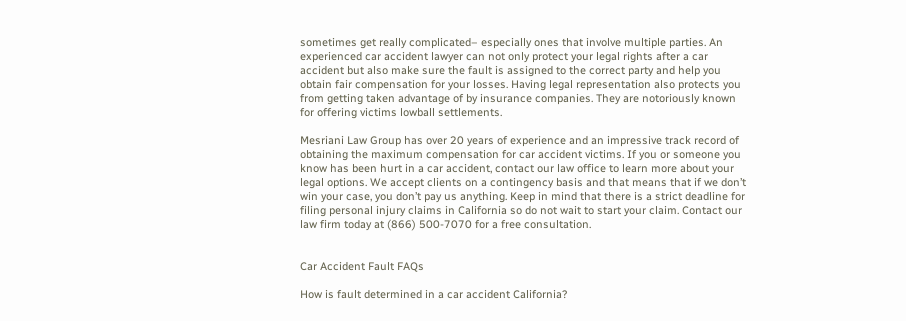sometimes get really complicated– especially ones that involve multiple parties. An experienced car accident lawyer can not only protect your legal rights after a car accident but also make sure the fault is assigned to the correct party and help you obtain fair compensation for your losses. Having legal representation also protects you from getting taken advantage of by insurance companies. They are notoriously known for offering victims lowball settlements.

Mesriani Law Group has over 20 years of experience and an impressive track record of obtaining the maximum compensation for car accident victims. If you or someone you know has been hurt in a car accident, contact our law office to learn more about your legal options. We accept clients on a contingency basis and that means that if we don’t win your case, you don’t pay us anything. Keep in mind that there is a strict deadline for filing personal injury claims in California so do not wait to start your claim. Contact our law firm today at (866) 500-7070 for a free consultation.


Car Accident Fault FAQs

How is fault determined in a car accident California?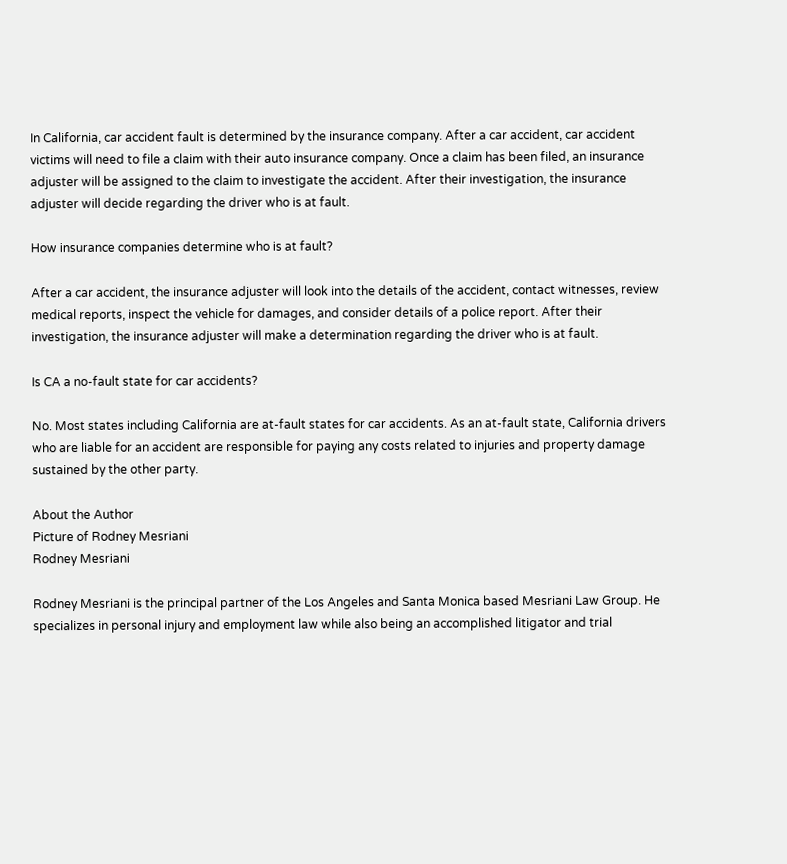In California, car accident fault is determined by the insurance company. After a car accident, car accident victims will need to file a claim with their auto insurance company. Once a claim has been filed, an insurance adjuster will be assigned to the claim to investigate the accident. After their investigation, the insurance adjuster will decide regarding the driver who is at fault.

How insurance companies determine who is at fault?

After a car accident, the insurance adjuster will look into the details of the accident, contact witnesses, review medical reports, inspect the vehicle for damages, and consider details of a police report. After their investigation, the insurance adjuster will make a determination regarding the driver who is at fault.

Is CA a no-fault state for car accidents?

No. Most states including California are at-fault states for car accidents. As an at-fault state, California drivers who are liable for an accident are responsible for paying any costs related to injuries and property damage sustained by the other party.

About the Author
Picture of Rodney Mesriani
Rodney Mesriani

Rodney Mesriani is the principal partner of the Los Angeles and Santa Monica based Mesriani Law Group. He specializes in personal injury and employment law while also being an accomplished litigator and trial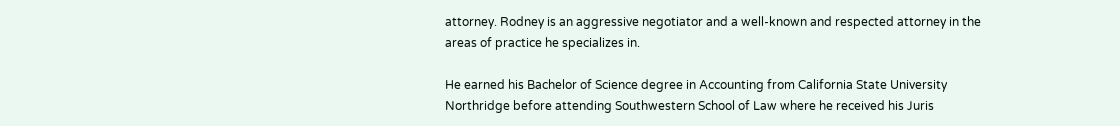attorney. Rodney is an aggressive negotiator and a well-known and respected attorney in the areas of practice he specializes in.

He earned his Bachelor of Science degree in Accounting from California State University Northridge before attending Southwestern School of Law where he received his Juris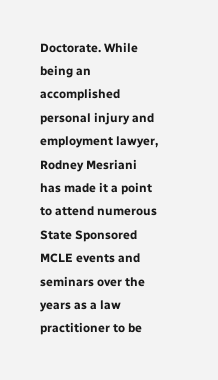Doctorate. While being an accomplished personal injury and employment lawyer, Rodney Mesriani has made it a point to attend numerous State Sponsored MCLE events and seminars over the years as a law practitioner to be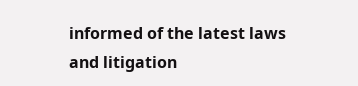informed of the latest laws and litigation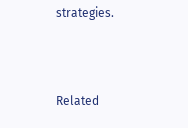strategies.



Related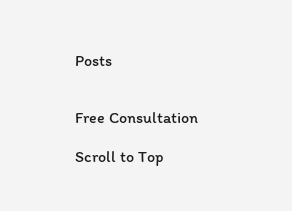Posts


Free Consultation

Scroll to Top